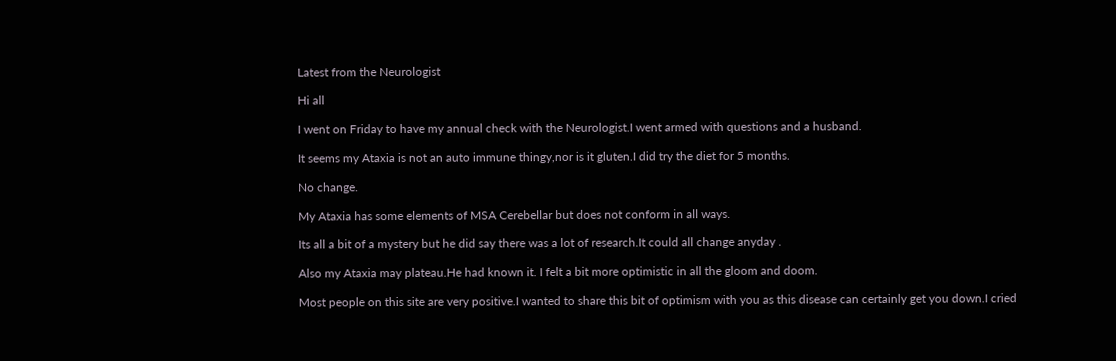Latest from the Neurologist

Hi all

I went on Friday to have my annual check with the Neurologist.I went armed with questions and a husband.

It seems my Ataxia is not an auto immune thingy,nor is it gluten.I did try the diet for 5 months.

No change.

My Ataxia has some elements of MSA Cerebellar but does not conform in all ways.

Its all a bit of a mystery but he did say there was a lot of research.It could all change anyday .

Also my Ataxia may plateau.He had known it. I felt a bit more optimistic in all the gloom and doom.

Most people on this site are very positive.I wanted to share this bit of optimism with you as this disease can certainly get you down.I cried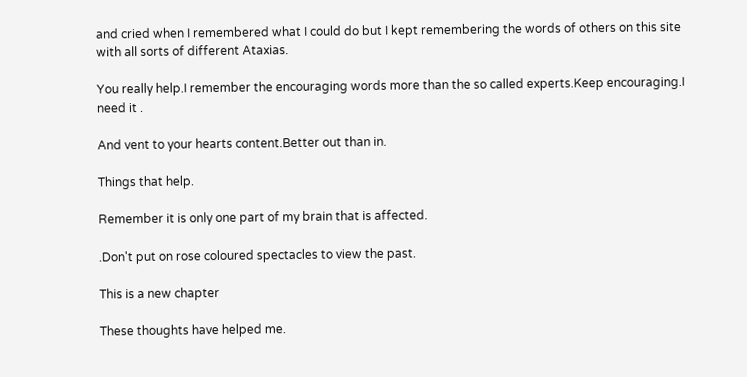and cried when I remembered what I could do but I kept remembering the words of others on this site with all sorts of different Ataxias.

You really help.I remember the encouraging words more than the so called experts.Keep encouraging.I need it .

And vent to your hearts content.Better out than in.

Things that help.

Remember it is only one part of my brain that is affected.

.Don't put on rose coloured spectacles to view the past.

This is a new chapter

These thoughts have helped me.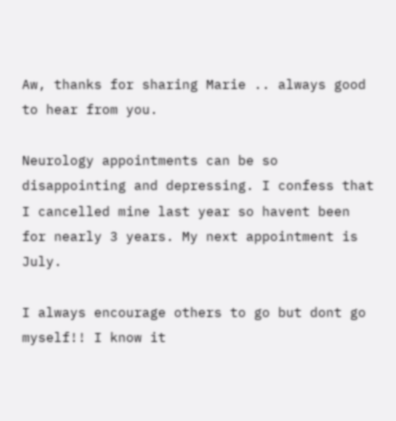Aw, thanks for sharing Marie .. always good to hear from you.

Neurology appointments can be so disappointing and depressing. I confess that I cancelled mine last year so havent been for nearly 3 years. My next appointment is July.

I always encourage others to go but dont go myself!! I know it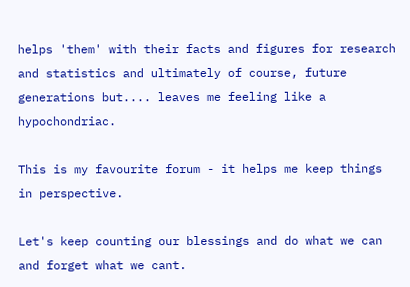helps 'them' with their facts and figures for research and statistics and ultimately of course, future generations but.... leaves me feeling like a hypochondriac.

This is my favourite forum - it helps me keep things in perspective.

Let's keep counting our blessings and do what we can and forget what we cant.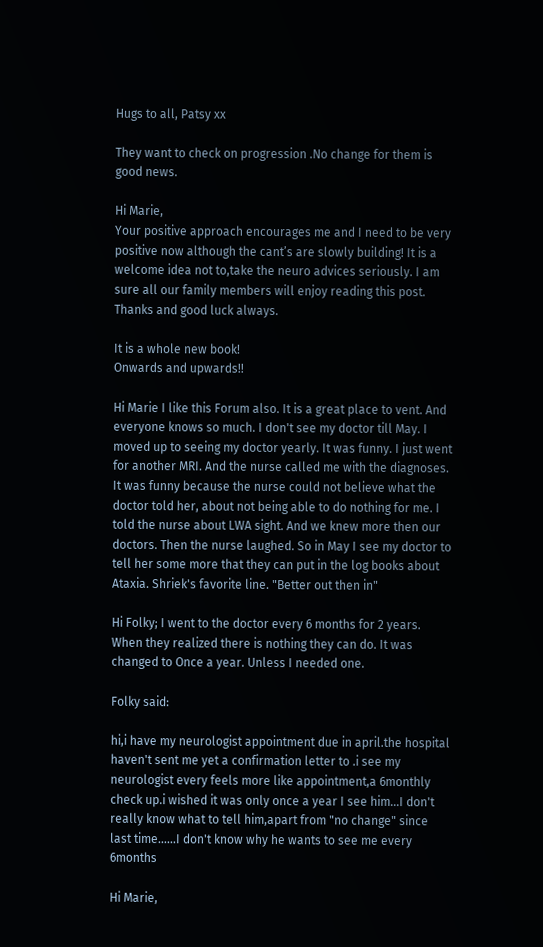Hugs to all, Patsy xx

They want to check on progression .No change for them is good news.

Hi Marie,
Your positive approach encourages me and I need to be very positive now although the cant’s are slowly building! It is a welcome idea not to,take the neuro advices seriously. I am sure all our family members will enjoy reading this post. Thanks and good luck always.

It is a whole new book!
Onwards and upwards!!

Hi Marie I like this Forum also. It is a great place to vent. And everyone knows so much. I don't see my doctor till May. I moved up to seeing my doctor yearly. It was funny. I just went for another MRI. And the nurse called me with the diagnoses. It was funny because the nurse could not believe what the doctor told her, about not being able to do nothing for me. I told the nurse about LWA sight. And we knew more then our doctors. Then the nurse laughed. So in May I see my doctor to tell her some more that they can put in the log books about Ataxia. Shriek's favorite line. "Better out then in"

Hi Folky; I went to the doctor every 6 months for 2 years. When they realized there is nothing they can do. It was changed to Once a year. Unless I needed one.

Folky said:

hi,i have my neurologist appointment due in april.the hospital haven't sent me yet a confirmation letter to .i see my neurologist every feels more like appointment,a 6monthly check up.i wished it was only once a year I see him...I don't really know what to tell him,apart from "no change" since last time......I don't know why he wants to see me every 6months

Hi Marie,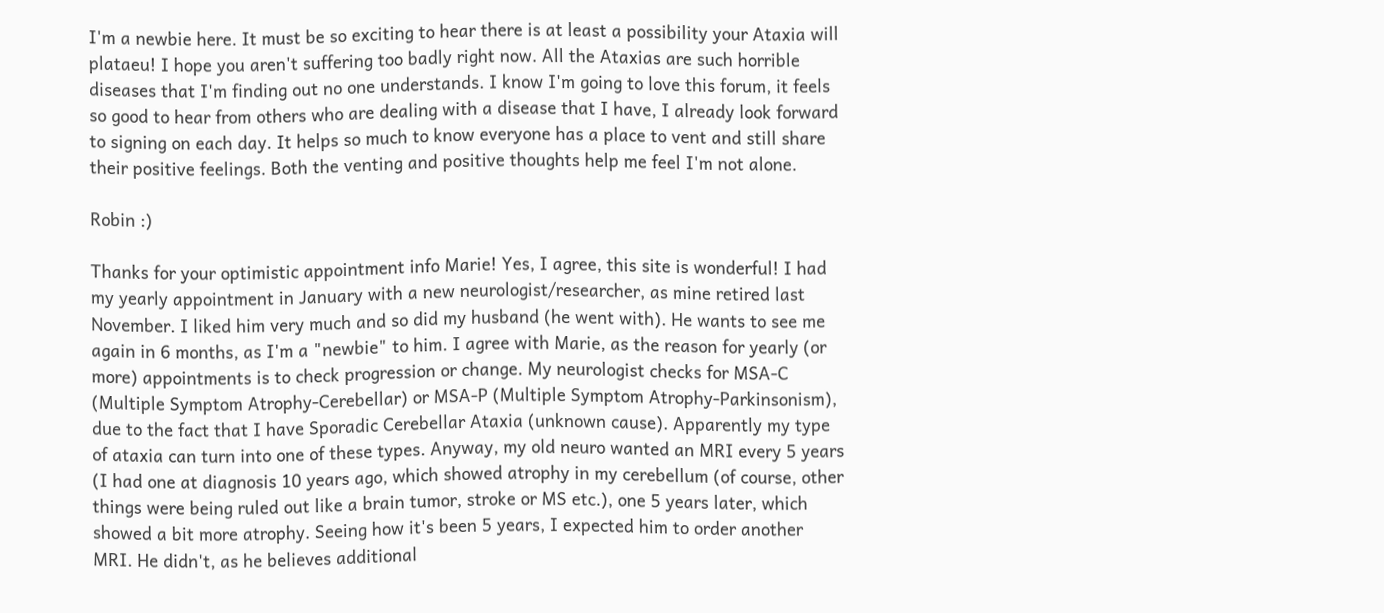I'm a newbie here. It must be so exciting to hear there is at least a possibility your Ataxia will plataeu! I hope you aren't suffering too badly right now. All the Ataxias are such horrible diseases that I'm finding out no one understands. I know I'm going to love this forum, it feels so good to hear from others who are dealing with a disease that I have, I already look forward to signing on each day. It helps so much to know everyone has a place to vent and still share their positive feelings. Both the venting and positive thoughts help me feel I'm not alone.

Robin :)

Thanks for your optimistic appointment info Marie! Yes, I agree, this site is wonderful! I had my yearly appointment in January with a new neurologist/researcher, as mine retired last November. I liked him very much and so did my husband (he went with). He wants to see me again in 6 months, as I'm a "newbie" to him. I agree with Marie, as the reason for yearly (or more) appointments is to check progression or change. My neurologist checks for MSA-C (Multiple Symptom Atrophy-Cerebellar) or MSA-P (Multiple Symptom Atrophy-Parkinsonism), due to the fact that I have Sporadic Cerebellar Ataxia (unknown cause). Apparently my type of ataxia can turn into one of these types. Anyway, my old neuro wanted an MRI every 5 years (I had one at diagnosis 10 years ago, which showed atrophy in my cerebellum (of course, other things were being ruled out like a brain tumor, stroke or MS etc.), one 5 years later, which showed a bit more atrophy. Seeing how it's been 5 years, I expected him to order another MRI. He didn't, as he believes additional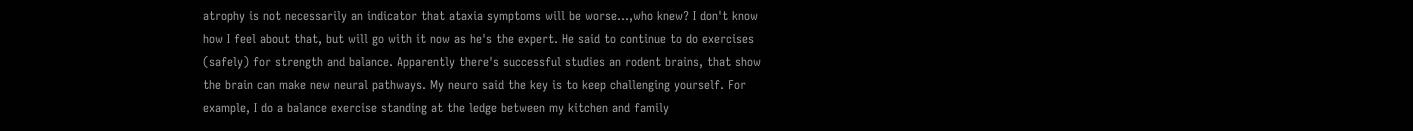atrophy is not necessarily an indicator that ataxia symptoms will be worse...,who knew? I don't know how I feel about that, but will go with it now as he's the expert. He said to continue to do exercises (safely) for strength and balance. Apparently there's successful studies an rodent brains, that show the brain can make new neural pathways. My neuro said the key is to keep challenging yourself. For example, I do a balance exercise standing at the ledge between my kitchen and family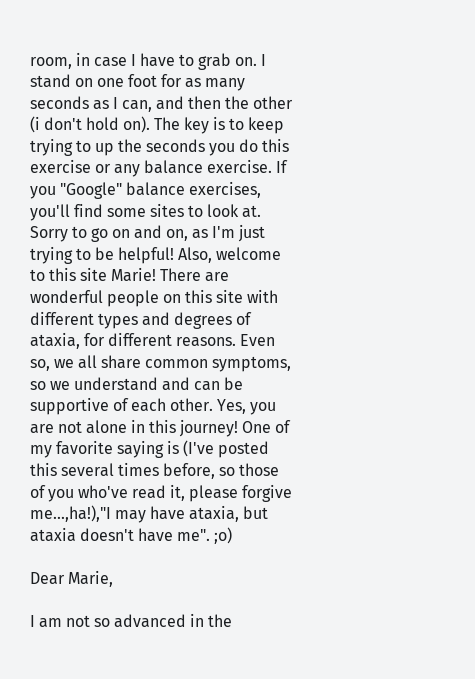room, in case I have to grab on. I stand on one foot for as many seconds as I can, and then the other (i don't hold on). The key is to keep trying to up the seconds you do this exercise or any balance exercise. If you "Google" balance exercises, you'll find some sites to look at. Sorry to go on and on, as I'm just trying to be helpful! Also, welcome to this site Marie! There are wonderful people on this site with different types and degrees of ataxia, for different reasons. Even so, we all share common symptoms, so we understand and can be supportive of each other. Yes, you are not alone in this journey! One of my favorite saying is (I've posted this several times before, so those of you who've read it, please forgive me...,ha!),"I may have ataxia, but ataxia doesn't have me". ;o)

Dear Marie,

I am not so advanced in the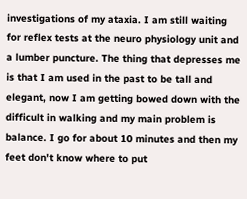investigations of my ataxia. I am still waiting for reflex tests at the neuro physiology unit and a lumber puncture. The thing that depresses me is that I am used in the past to be tall and elegant, now I am getting bowed down with the difficult in walking and my main problem is balance. I go for about 10 minutes and then my feet don't know where to put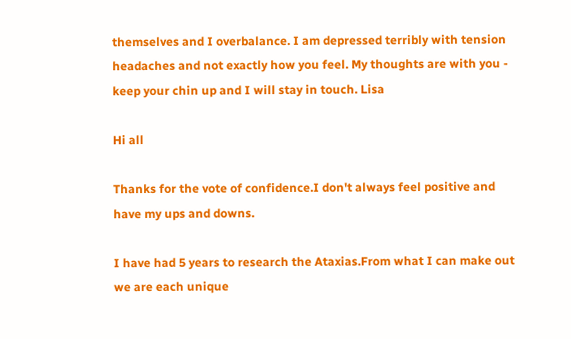themselves and I overbalance. I am depressed terribly with tension headaches and not exactly how you feel. My thoughts are with you - keep your chin up and I will stay in touch. Lisa

Hi all

Thanks for the vote of confidence.I don't always feel positive and have my ups and downs.

I have had 5 years to research the Ataxias.From what I can make out we are each unique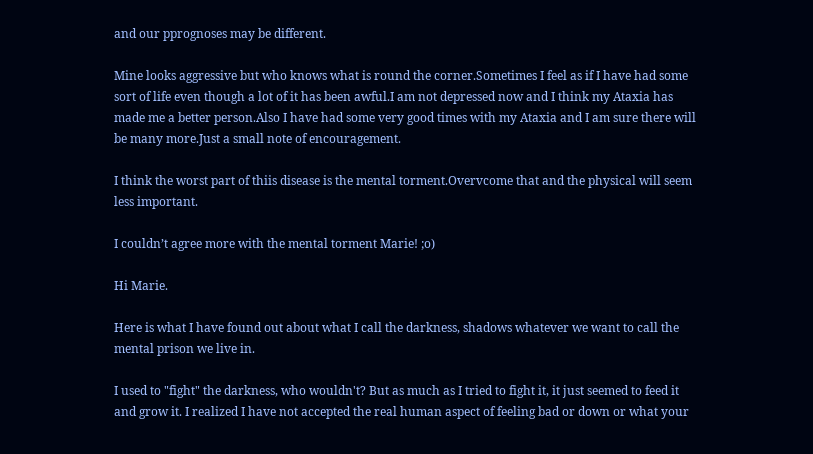and our pprognoses may be different.

Mine looks aggressive but who knows what is round the corner.Sometimes I feel as if I have had some sort of life even though a lot of it has been awful.I am not depressed now and I think my Ataxia has made me a better person.Also I have had some very good times with my Ataxia and I am sure there will be many more.Just a small note of encouragement.

I think the worst part of thiis disease is the mental torment.Overvcome that and the physical will seem less important.

I couldn’t agree more with the mental torment Marie! ;o)

Hi Marie.

Here is what I have found out about what I call the darkness, shadows whatever we want to call the mental prison we live in.

I used to "fight" the darkness, who wouldn't? But as much as I tried to fight it, it just seemed to feed it and grow it. I realized I have not accepted the real human aspect of feeling bad or down or what your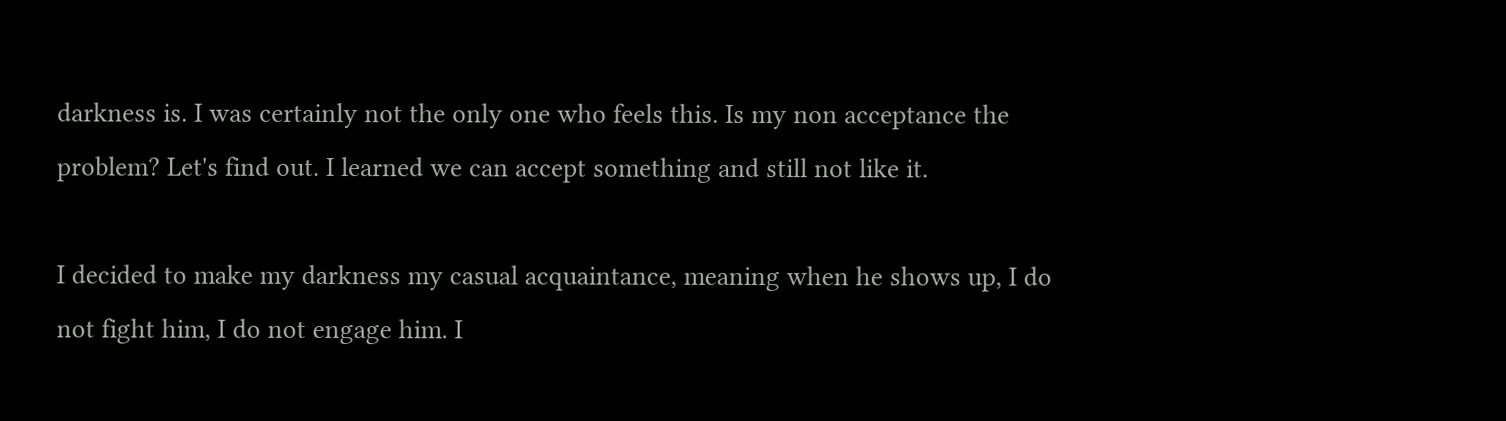darkness is. I was certainly not the only one who feels this. Is my non acceptance the problem? Let's find out. I learned we can accept something and still not like it.

I decided to make my darkness my casual acquaintance, meaning when he shows up, I do not fight him, I do not engage him. I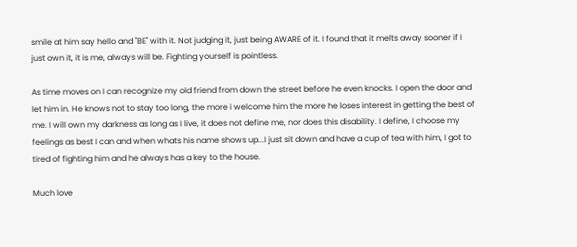smile at him say hello and "BE" with it. Not judging it, just being AWARE of it. I found that it melts away sooner if I just own it, it is me, always will be. Fighting yourself is pointless.

As time moves on I can recognize my old friend from down the street before he even knocks. I open the door and let him in. He knows not to stay too long, the more i welcome him the more he loses interest in getting the best of me. I will own my darkness as long as I live, it does not define me, nor does this disability. I define, I choose my feelings as best I can and when whats his name shows up...I just sit down and have a cup of tea with him, I got to tired of fighting him and he always has a key to the house.

Much love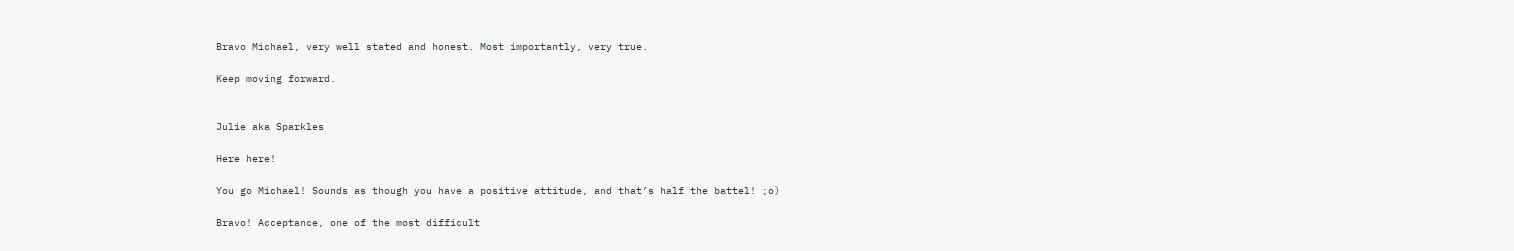Bravo Michael, very well stated and honest. Most importantly, very true.

Keep moving forward.


Julie aka Sparkles

Here here!

You go Michael! Sounds as though you have a positive attitude, and that’s half the battel! ;o)

Bravo! Acceptance, one of the most difficult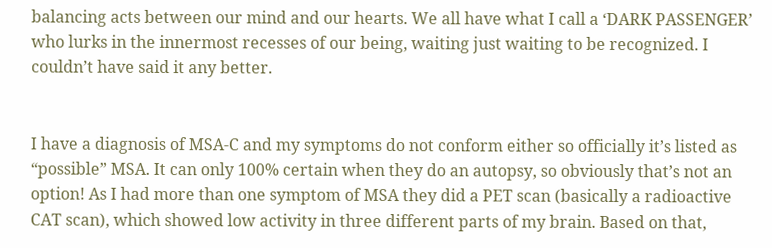balancing acts between our mind and our hearts. We all have what I call a ‘DARK PASSENGER’ who lurks in the innermost recesses of our being, waiting just waiting to be recognized. I couldn’t have said it any better.


I have a diagnosis of MSA-C and my symptoms do not conform either so officially it’s listed as “possible” MSA. It can only 100% certain when they do an autopsy, so obviously that’s not an option! As I had more than one symptom of MSA they did a PET scan (basically a radioactive CAT scan), which showed low activity in three different parts of my brain. Based on that,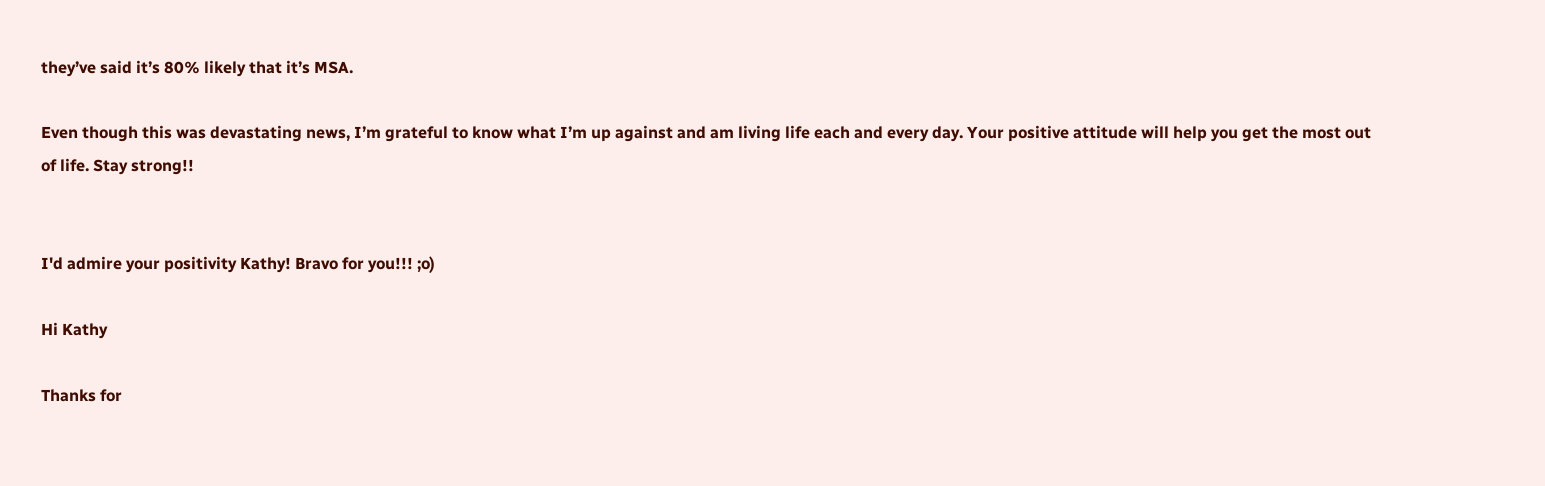they’ve said it’s 80% likely that it’s MSA.

Even though this was devastating news, I’m grateful to know what I’m up against and am living life each and every day. Your positive attitude will help you get the most out of life. Stay strong!!


I'd admire your positivity Kathy! Bravo for you!!! ;o)

Hi Kathy

Thanks for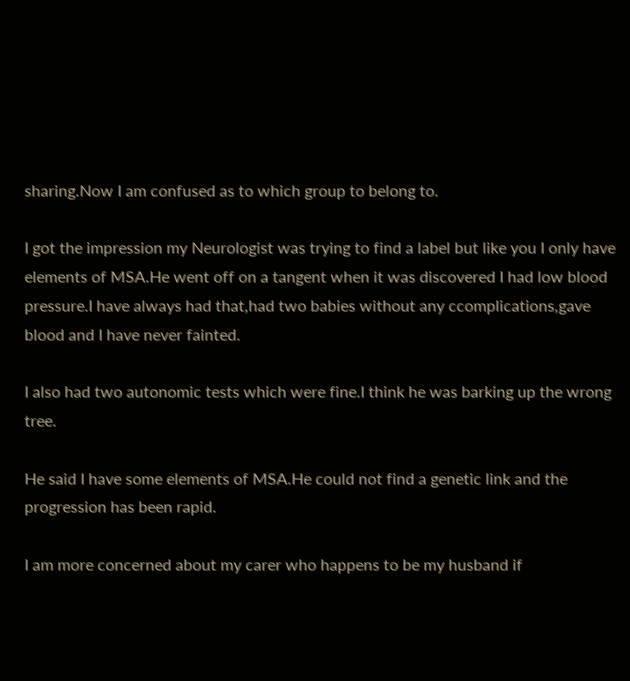sharing.Now I am confused as to which group to belong to.

I got the impression my Neurologist was trying to find a label but like you I only have elements of MSA.He went off on a tangent when it was discovered I had low blood pressure.I have always had that,had two babies without any ccomplications,gave blood and I have never fainted.

I also had two autonomic tests which were fine.I think he was barking up the wrong tree.

He said I have some elements of MSA.He could not find a genetic link and the progression has been rapid.

I am more concerned about my carer who happens to be my husband if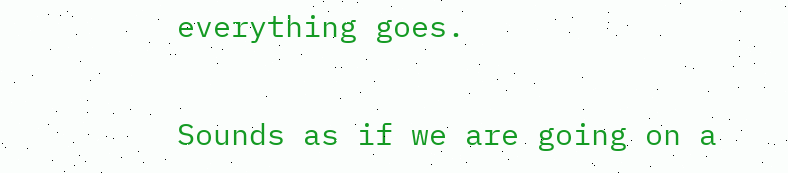everything goes.

Sounds as if we are going on a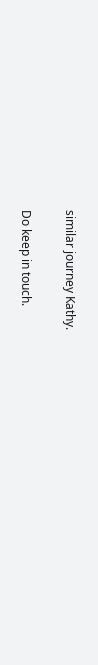similar journey Kathy.

Do keep in touch.